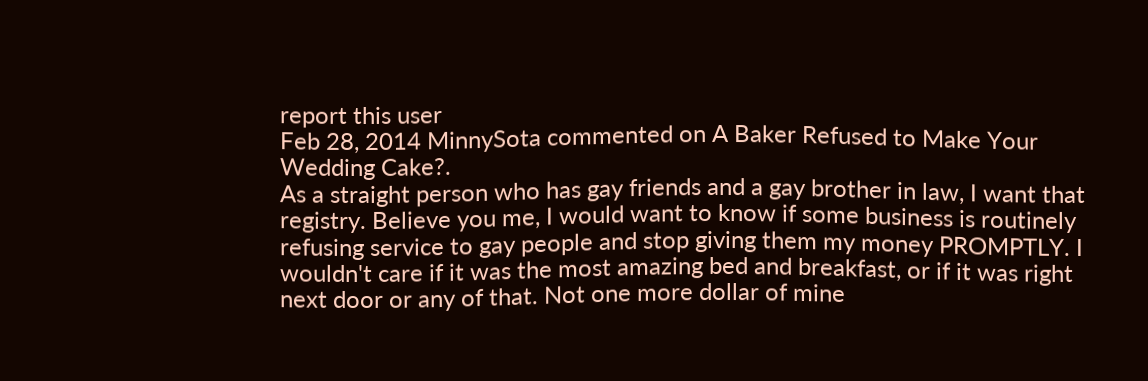report this user
Feb 28, 2014 MinnySota commented on A Baker Refused to Make Your Wedding Cake?.
As a straight person who has gay friends and a gay brother in law, I want that registry. Believe you me, I would want to know if some business is routinely refusing service to gay people and stop giving them my money PROMPTLY. I wouldn't care if it was the most amazing bed and breakfast, or if it was right next door or any of that. Not one more dollar of mine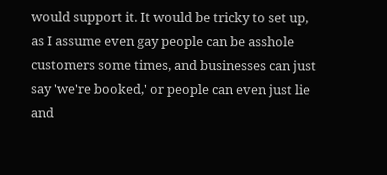would support it. It would be tricky to set up, as I assume even gay people can be asshole customers some times, and businesses can just say 'we're booked,' or people can even just lie and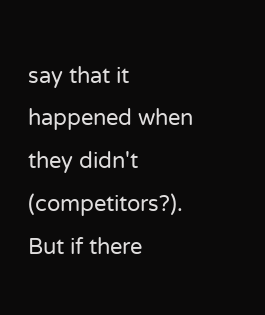say that it happened when they didn't (competitors?). But if there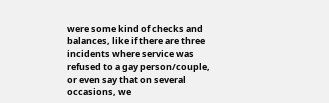were some kind of checks and balances, like if there are three incidents where service was refused to a gay person/couple, or even say that on several occasions, we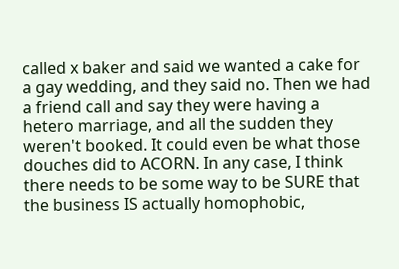called x baker and said we wanted a cake for a gay wedding, and they said no. Then we had a friend call and say they were having a hetero marriage, and all the sudden they weren't booked. It could even be what those douches did to ACORN. In any case, I think there needs to be some way to be SURE that the business IS actually homophobic,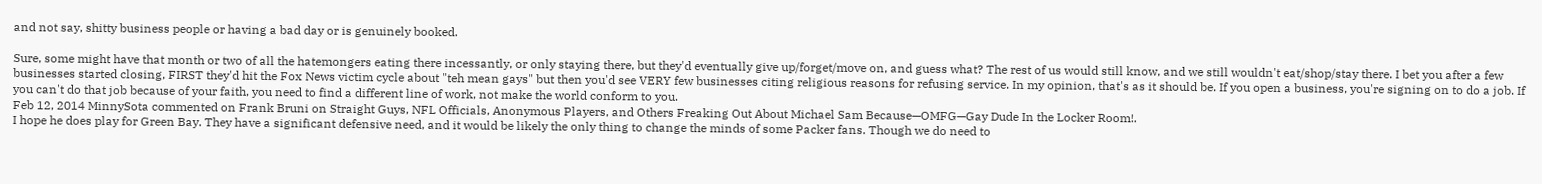and not say, shitty business people or having a bad day or is genuinely booked.

Sure, some might have that month or two of all the hatemongers eating there incessantly, or only staying there, but they'd eventually give up/forget/move on, and guess what? The rest of us would still know, and we still wouldn't eat/shop/stay there. I bet you after a few businesses started closing, FIRST they'd hit the Fox News victim cycle about "teh mean gays" but then you'd see VERY few businesses citing religious reasons for refusing service. In my opinion, that's as it should be. If you open a business, you're signing on to do a job. If you can't do that job because of your faith, you need to find a different line of work, not make the world conform to you.
Feb 12, 2014 MinnySota commented on Frank Bruni on Straight Guys, NFL Officials, Anonymous Players, and Others Freaking Out About Michael Sam Because—OMFG—Gay Dude In the Locker Room!.
I hope he does play for Green Bay. They have a significant defensive need, and it would be likely the only thing to change the minds of some Packer fans. Though we do need to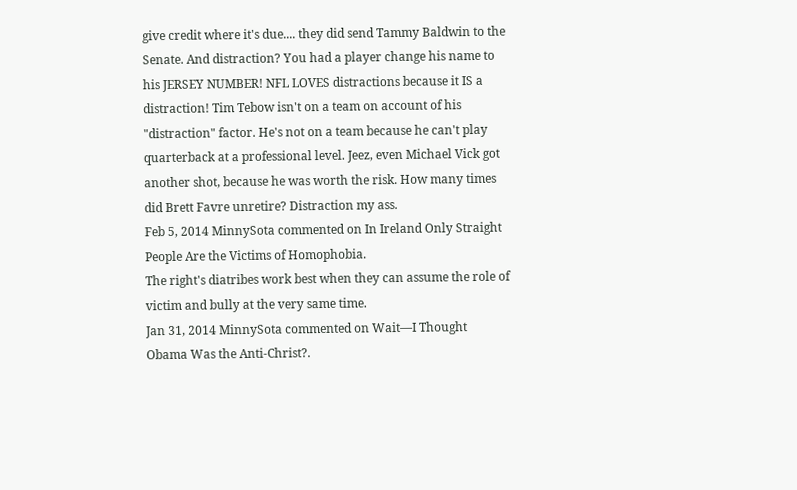give credit where it's due.... they did send Tammy Baldwin to the Senate. And distraction? You had a player change his name to his JERSEY NUMBER! NFL LOVES distractions because it IS a distraction! Tim Tebow isn't on a team on account of his "distraction" factor. He's not on a team because he can't play quarterback at a professional level. Jeez, even Michael Vick got another shot, because he was worth the risk. How many times did Brett Favre unretire? Distraction my ass.
Feb 5, 2014 MinnySota commented on In Ireland Only Straight People Are the Victims of Homophobia.
The right's diatribes work best when they can assume the role of victim and bully at the very same time.
Jan 31, 2014 MinnySota commented on Wait—I Thought Obama Was the Anti-Christ?.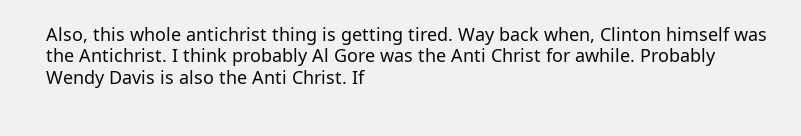Also, this whole antichrist thing is getting tired. Way back when, Clinton himself was the Antichrist. I think probably Al Gore was the Anti Christ for awhile. Probably Wendy Davis is also the Anti Christ. If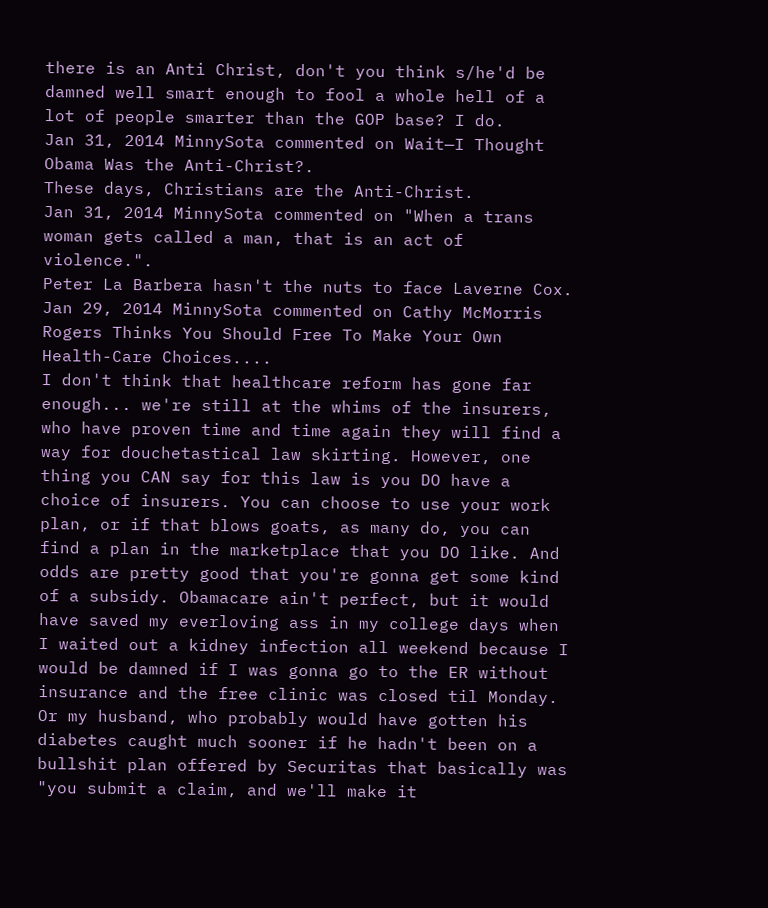there is an Anti Christ, don't you think s/he'd be damned well smart enough to fool a whole hell of a lot of people smarter than the GOP base? I do.
Jan 31, 2014 MinnySota commented on Wait—I Thought Obama Was the Anti-Christ?.
These days, Christians are the Anti-Christ.
Jan 31, 2014 MinnySota commented on "When a trans woman gets called a man, that is an act of violence.".
Peter La Barbera hasn't the nuts to face Laverne Cox.
Jan 29, 2014 MinnySota commented on Cathy McMorris Rogers Thinks You Should Free To Make Your Own Health-Care Choices....
I don't think that healthcare reform has gone far enough... we're still at the whims of the insurers, who have proven time and time again they will find a way for douchetastical law skirting. However, one thing you CAN say for this law is you DO have a choice of insurers. You can choose to use your work plan, or if that blows goats, as many do, you can find a plan in the marketplace that you DO like. And odds are pretty good that you're gonna get some kind of a subsidy. Obamacare ain't perfect, but it would have saved my everloving ass in my college days when I waited out a kidney infection all weekend because I would be damned if I was gonna go to the ER without insurance and the free clinic was closed til Monday. Or my husband, who probably would have gotten his diabetes caught much sooner if he hadn't been on a bullshit plan offered by Securitas that basically was "you submit a claim, and we'll make it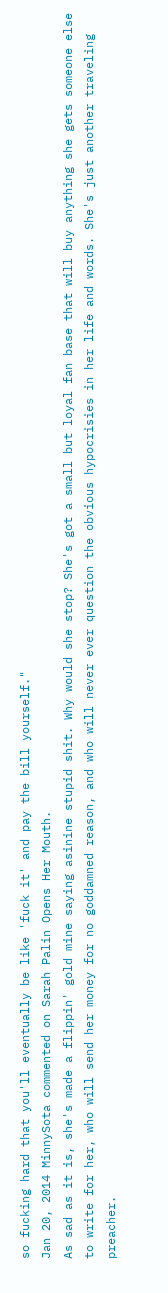so fucking hard that you'll eventually be like 'fuck it' and pay the bill yourself."
Jan 20, 2014 MinnySota commented on Sarah Palin Opens Her Mouth.
As sad as it is, she's made a flippin' gold mine saying asinine stupid shit. Why would she stop? She's got a small but loyal fan base that will buy anything she gets someone else to write for her, who will send her money for no goddamned reason, and who will never ever question the obvious hypocrisies in her life and words. She's just another traveling preacher.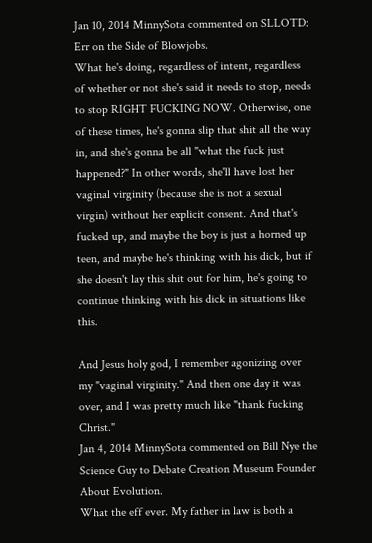Jan 10, 2014 MinnySota commented on SLLOTD: Err on the Side of Blowjobs.
What he's doing, regardless of intent, regardless of whether or not she's said it needs to stop, needs to stop RIGHT FUCKING NOW. Otherwise, one of these times, he's gonna slip that shit all the way in, and she's gonna be all "what the fuck just happened?" In other words, she'll have lost her vaginal virginity (because she is not a sexual virgin) without her explicit consent. And that's fucked up, and maybe the boy is just a horned up teen, and maybe he's thinking with his dick, but if she doesn't lay this shit out for him, he's going to continue thinking with his dick in situations like this.

And Jesus holy god, I remember agonizing over my "vaginal virginity." And then one day it was over, and I was pretty much like "thank fucking Christ."
Jan 4, 2014 MinnySota commented on Bill Nye the Science Guy to Debate Creation Museum Founder About Evolution.
What the eff ever. My father in law is both a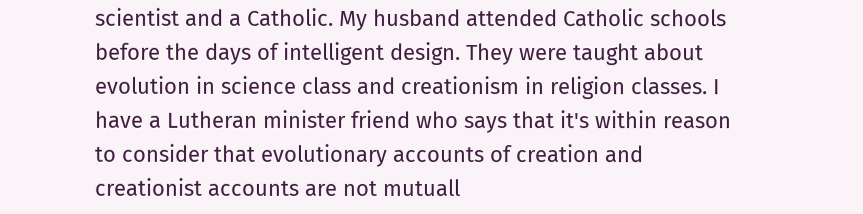scientist and a Catholic. My husband attended Catholic schools before the days of intelligent design. They were taught about evolution in science class and creationism in religion classes. I have a Lutheran minister friend who says that it's within reason to consider that evolutionary accounts of creation and creationist accounts are not mutuall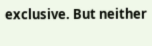exclusive. But neither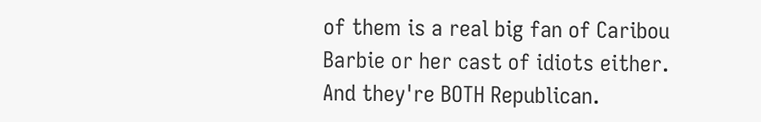of them is a real big fan of Caribou Barbie or her cast of idiots either. And they're BOTH Republican.